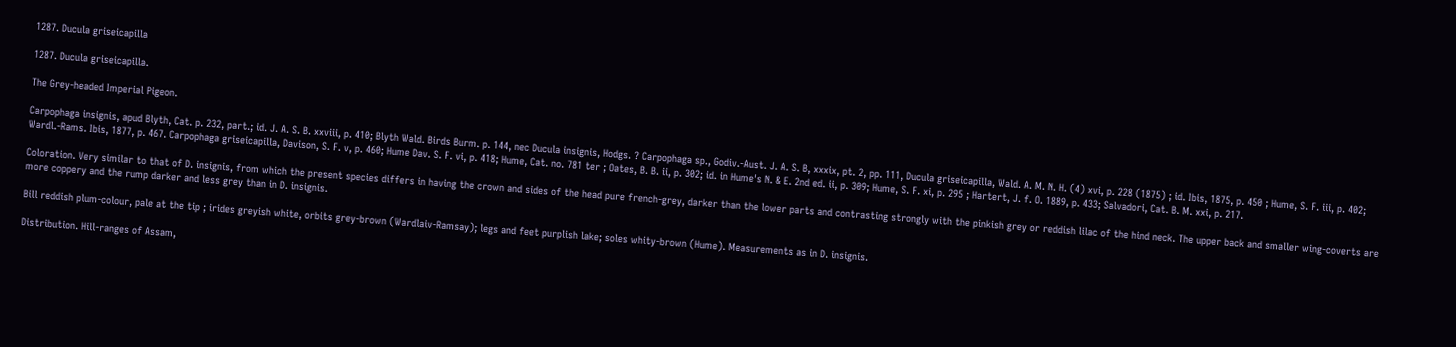1287. Ducula griseicapilla

1287. Ducula griseicapilla.

The Grey-headed Imperial Pigeon.

Carpophaga insignis, apud Blyth, Cat. p. 232, part.; id. J. A. S. B. xxviii, p. 410; Blyth Wald. Birds Burm. p. 144, nec Ducula insignis, Hodgs. ? Carpophaga sp., Godiv.-Aust. J. A. S. B, xxxix, pt. 2, pp. 111, Ducula griseicapilla, Wald. A. M. N. H. (4) xvi, p. 228 (1875) ; id. Ibis, 1875, p. 450 ; Hume, S. F. iii, p. 402; Wardl.-Rams. Ibis, 1877, p. 467. Carpophaga griseicapilla, Davison, S. F. v, p. 460; Hume Dav. S. F. vi, p. 418; Hume, Cat. no. 781 ter ; Oates, B. B. ii, p. 302; id. in Hume's N. & E. 2nd ed. ii, p. 309; Hume, S. F. xi, p. 295 ; Hartert, J. f. O. 1889, p. 433; Salvadori, Cat. B. M. xxi, p. 217.

Coloration. Very similar to that of D. insignis, from which the present species differs in having the crown and sides of the head pure french-grey, darker than the lower parts and contrasting strongly with the pinkish grey or reddish lilac of the hind neck. The upper back and smaller wing-coverts are more coppery and the rump darker and less grey than in D. insignis.

Bill reddish plum-colour, pale at the tip ; irides greyish white, orbits grey-brown (Wardlaiv-Ramsay); legs and feet purplish lake; soles whity-brown (Hume). Measurements as in D. insignis.

Distribution. Hill-ranges of Assam,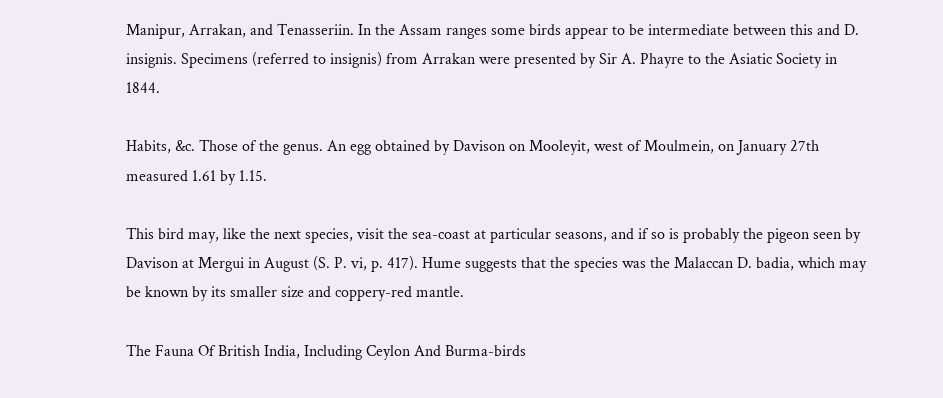Manipur, Arrakan, and Tenasseriin. In the Assam ranges some birds appear to be intermediate between this and D. insignis. Specimens (referred to insignis) from Arrakan were presented by Sir A. Phayre to the Asiatic Society in 1844.

Habits, &c. Those of the genus. An egg obtained by Davison on Mooleyit, west of Moulmein, on January 27th measured 1.61 by 1.15.

This bird may, like the next species, visit the sea-coast at particular seasons, and if so is probably the pigeon seen by Davison at Mergui in August (S. P. vi, p. 417). Hume suggests that the species was the Malaccan D. badia, which may be known by its smaller size and coppery-red mantle.

The Fauna Of British India, Including Ceylon And Burma-birds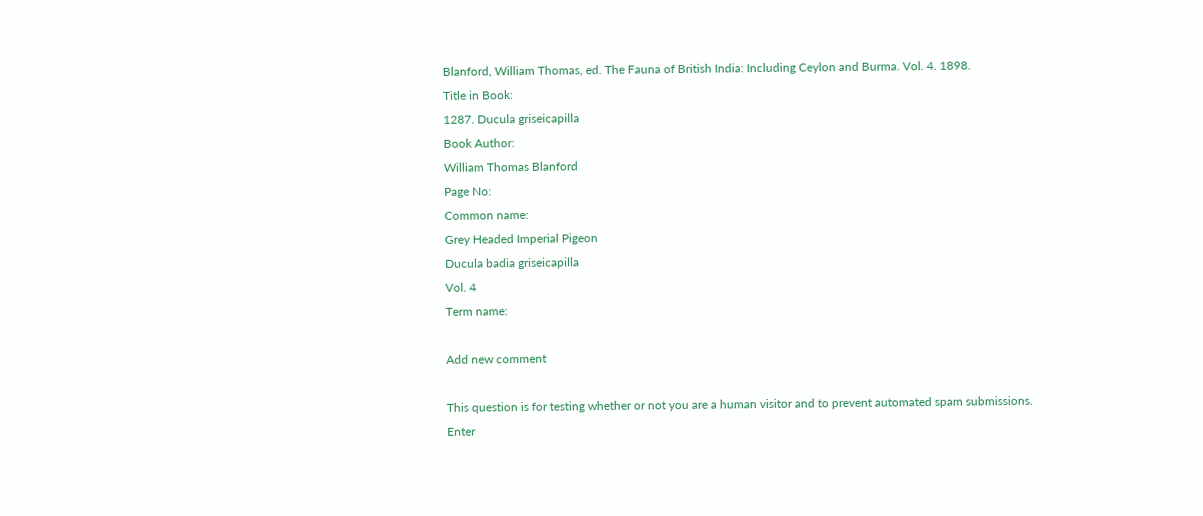Blanford, William Thomas, ed. The Fauna of British India: Including Ceylon and Burma. Vol. 4. 1898.
Title in Book:
1287. Ducula griseicapilla
Book Author:
William Thomas Blanford
Page No:
Common name:
Grey Headed Imperial Pigeon
Ducula badia griseicapilla
Vol. 4
Term name:

Add new comment

This question is for testing whether or not you are a human visitor and to prevent automated spam submissions.
Enter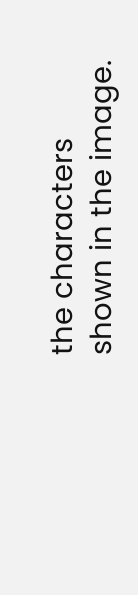the characters shown in the image.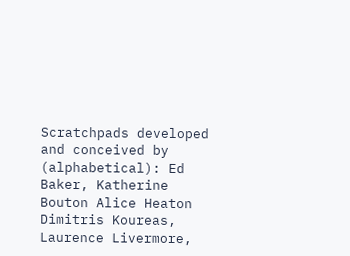Scratchpads developed and conceived by (alphabetical): Ed Baker, Katherine Bouton Alice Heaton Dimitris Koureas, Laurence Livermore,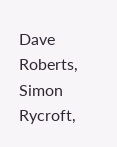Dave Roberts, Simon Rycroft,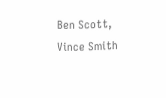Ben Scott, Vince Smith